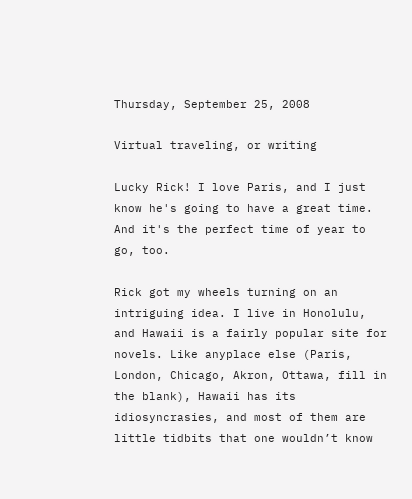Thursday, September 25, 2008

Virtual traveling, or writing

Lucky Rick! I love Paris, and I just know he's going to have a great time. And it's the perfect time of year to go, too.

Rick got my wheels turning on an intriguing idea. I live in Honolulu, and Hawaii is a fairly popular site for novels. Like anyplace else (Paris, London, Chicago, Akron, Ottawa, fill in the blank), Hawaii has its idiosyncrasies, and most of them are little tidbits that one wouldn’t know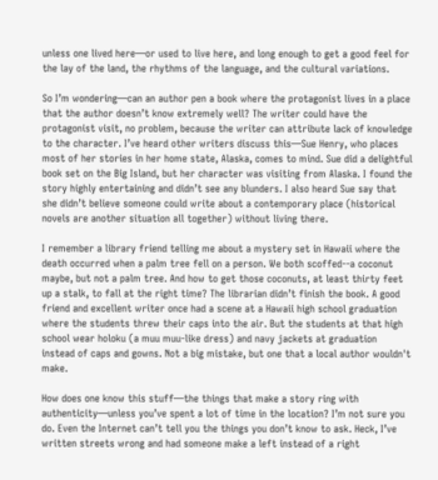unless one lived here—or used to live here, and long enough to get a good feel for the lay of the land, the rhythms of the language, and the cultural variations.

So I’m wondering—can an author pen a book where the protagonist lives in a place that the author doesn’t know extremely well? The writer could have the protagonist visit, no problem, because the writer can attribute lack of knowledge to the character. I’ve heard other writers discuss this—Sue Henry, who places most of her stories in her home state, Alaska, comes to mind. Sue did a delightful book set on the Big Island, but her character was visiting from Alaska. I found the story highly entertaining and didn’t see any blunders. I also heard Sue say that she didn’t believe someone could write about a contemporary place (historical novels are another situation all together) without living there.

I remember a library friend telling me about a mystery set in Hawaii where the death occurred when a palm tree fell on a person. We both scoffed--a coconut maybe, but not a palm tree. And how to get those coconuts, at least thirty feet up a stalk, to fall at the right time? The librarian didn’t finish the book. A good friend and excellent writer once had a scene at a Hawaii high school graduation where the students threw their caps into the air. But the students at that high school wear holoku (a muu muu-like dress) and navy jackets at graduation instead of caps and gowns. Not a big mistake, but one that a local author wouldn't make.

How does one know this stuff—the things that make a story ring with authenticity—unless you’ve spent a lot of time in the location? I’m not sure you do. Even the Internet can’t tell you the things you don’t know to ask. Heck, I’ve written streets wrong and had someone make a left instead of a right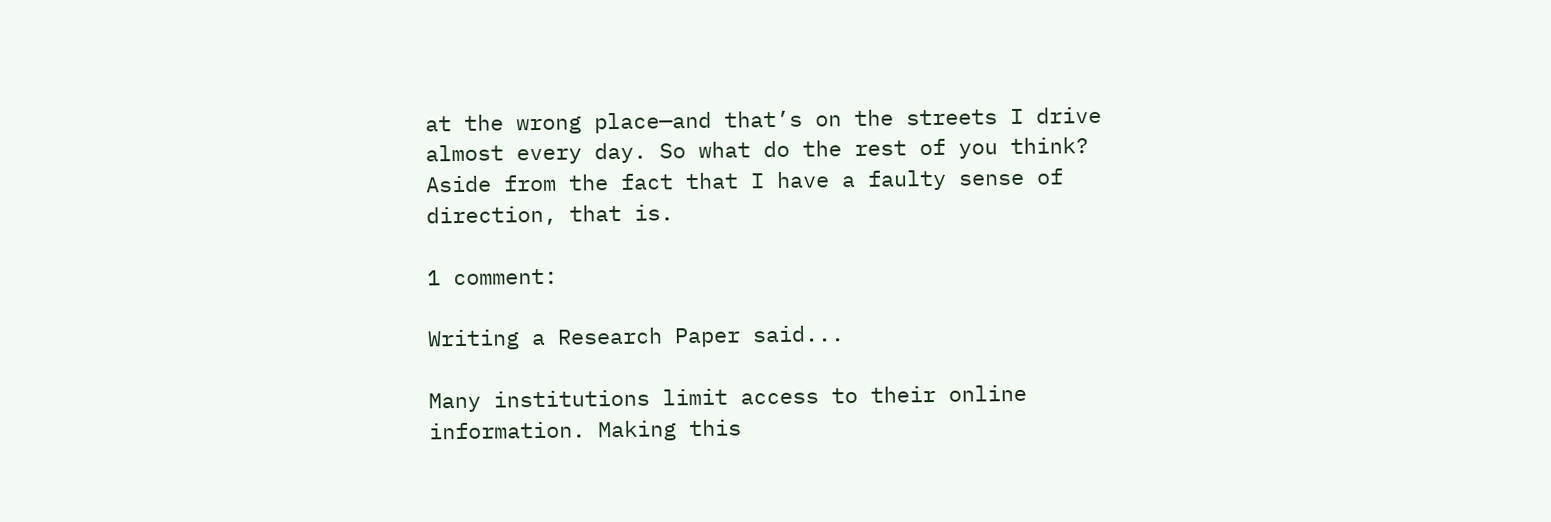at the wrong place—and that’s on the streets I drive almost every day. So what do the rest of you think? Aside from the fact that I have a faulty sense of direction, that is.

1 comment:

Writing a Research Paper said...

Many institutions limit access to their online information. Making this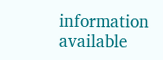information available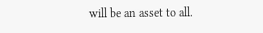will be an asset to all.